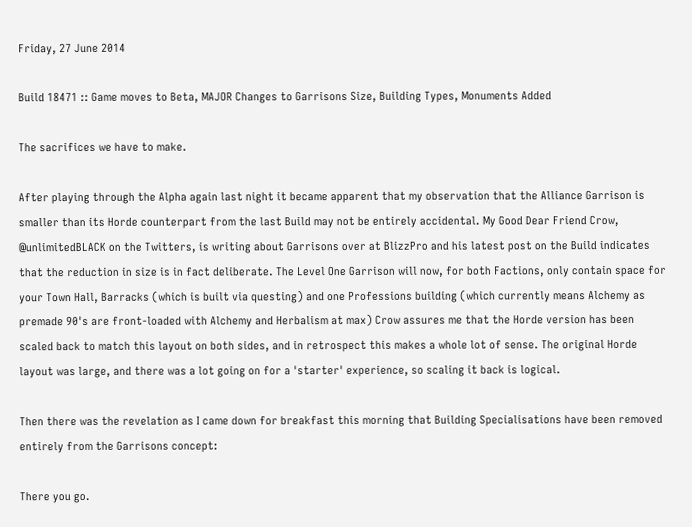Friday, 27 June 2014

Build 18471 :: Game moves to Beta, MAJOR Changes to Garrisons Size, Building Types, Monuments Added

The sacrifices we have to make.

After playing through the Alpha again last night it became apparent that my observation that the Alliance Garrison is smaller than its Horde counterpart from the last Build may not be entirely accidental. My Good Dear Friend Crow, @unlimitedBLACK on the Twitters, is writing about Garrisons over at BlizzPro and his latest post on the Build indicates that the reduction in size is in fact deliberate. The Level One Garrison will now, for both Factions, only contain space for your Town Hall, Barracks (which is built via questing) and one Professions building (which currently means Alchemy as premade 90's are front-loaded with Alchemy and Herbalism at max) Crow assures me that the Horde version has been scaled back to match this layout on both sides, and in retrospect this makes a whole lot of sense. The original Horde layout was large, and there was a lot going on for a 'starter' experience, so scaling it back is logical.

Then there was the revelation as I came down for breakfast this morning that Building Specialisations have been removed entirely from the Garrisons concept:

There you go.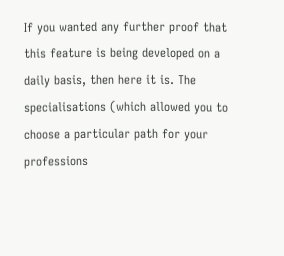If you wanted any further proof that this feature is being developed on a daily basis, then here it is. The specialisations (which allowed you to choose a particular path for your professions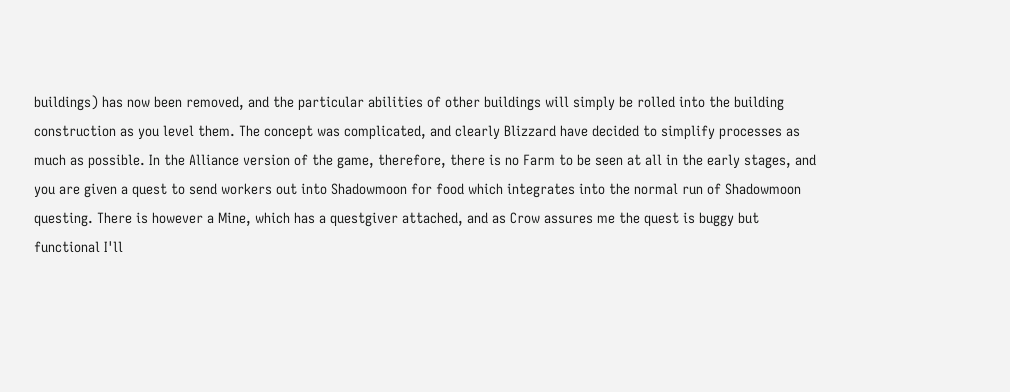buildings) has now been removed, and the particular abilities of other buildings will simply be rolled into the building construction as you level them. The concept was complicated, and clearly Blizzard have decided to simplify processes as much as possible. In the Alliance version of the game, therefore, there is no Farm to be seen at all in the early stages, and you are given a quest to send workers out into Shadowmoon for food which integrates into the normal run of Shadowmoon questing. There is however a Mine, which has a questgiver attached, and as Crow assures me the quest is buggy but functional I'll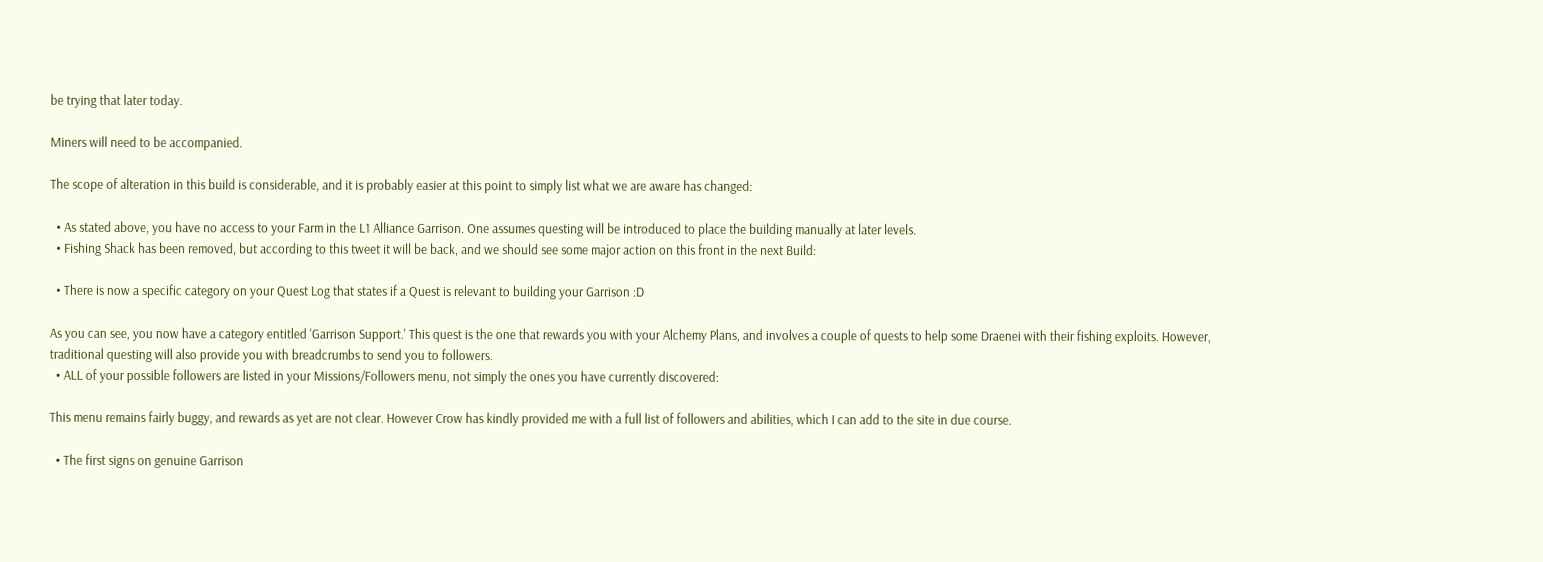be trying that later today.

Miners will need to be accompanied.

The scope of alteration in this build is considerable, and it is probably easier at this point to simply list what we are aware has changed:

  • As stated above, you have no access to your Farm in the L1 Alliance Garrison. One assumes questing will be introduced to place the building manually at later levels.
  • Fishing Shack has been removed, but according to this tweet it will be back, and we should see some major action on this front in the next Build:

  • There is now a specific category on your Quest Log that states if a Quest is relevant to building your Garrison :D

As you can see, you now have a category entitled 'Garrison Support.' This quest is the one that rewards you with your Alchemy Plans, and involves a couple of quests to help some Draenei with their fishing exploits. However, traditional questing will also provide you with breadcrumbs to send you to followers.
  • ALL of your possible followers are listed in your Missions/Followers menu, not simply the ones you have currently discovered:

This menu remains fairly buggy, and rewards as yet are not clear. However Crow has kindly provided me with a full list of followers and abilities, which I can add to the site in due course.

  • The first signs on genuine Garrison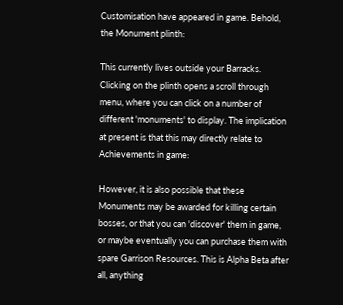Customisation have appeared in game. Behold, the Monument plinth:

This currently lives outside your Barracks. Clicking on the plinth opens a scroll through menu, where you can click on a number of different 'monuments' to display. The implication at present is that this may directly relate to Achievements in game:

However, it is also possible that these Monuments may be awarded for killing certain bosses, or that you can 'discover' them in game, or maybe eventually you can purchase them with spare Garrison Resources. This is Alpha Beta after all, anything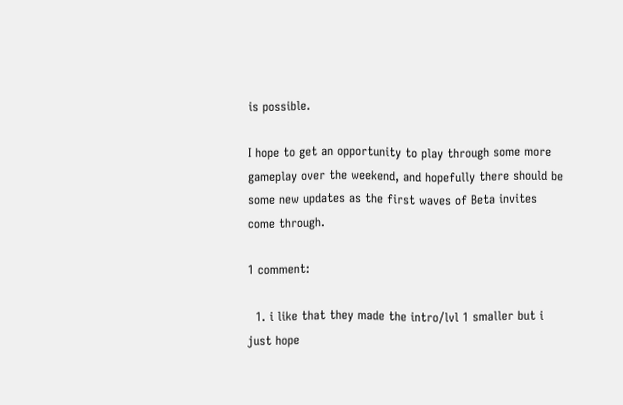is possible.

I hope to get an opportunity to play through some more gameplay over the weekend, and hopefully there should be some new updates as the first waves of Beta invites come through.

1 comment:

  1. i like that they made the intro/lvl 1 smaller but i just hope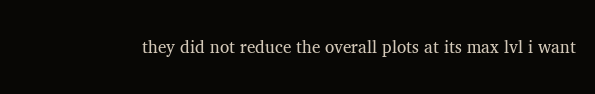they did not reduce the overall plots at its max lvl i want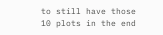to still have those 10 plots in the end